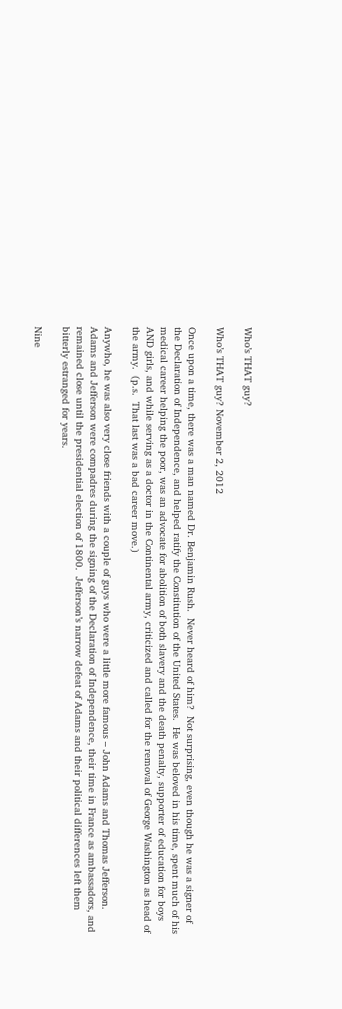Who’s THAT guy?

Who’s THAT guy? November 2, 2012

Once upon a time, there was a man named Dr. Benjamin Rush.  Never heard of him?  Not surprising, even though he was a signer of the Declaration of Independence, and helped ratify the Constitution of the United States.  He was beloved in his time, spent much of his medical career helping the poor, was an advocate for abolition of both slavery and the death penalty, supporter of education for boys AND girls, and while serving as a doctor in the Continental army, criticized and called for the removal of George Washington as head of the army.  (p.s.  That last was a bad career move.)

Anywho, he was also very close friends with a couple of guys who were a little more famous – John Adams and Thomas Jefferson.  Adams and Jefferson were compadres during the signing of the Declaration of Independence, their time in France as ambassadors, and remained close until the presidential election of 1800.  Jefferson’s narrow defeat of Adams and their political differences left them bitterly estranged for years.

Nine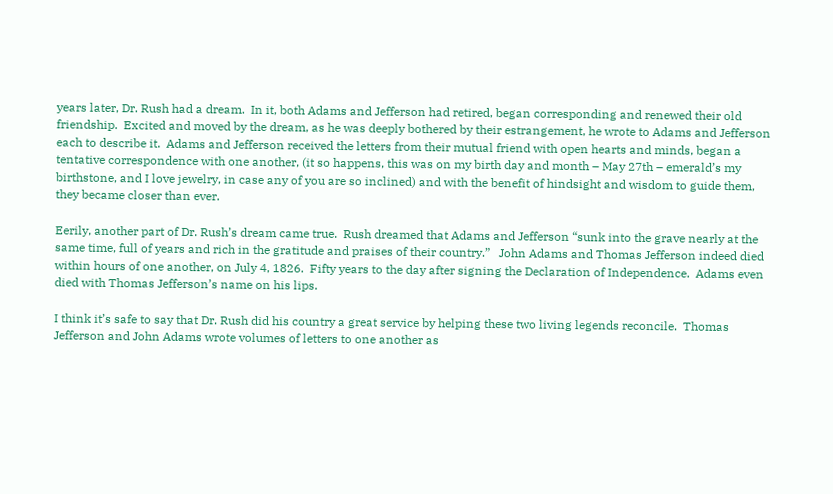years later, Dr. Rush had a dream.  In it, both Adams and Jefferson had retired, began corresponding and renewed their old friendship.  Excited and moved by the dream, as he was deeply bothered by their estrangement, he wrote to Adams and Jefferson each to describe it.  Adams and Jefferson received the letters from their mutual friend with open hearts and minds, began a tentative correspondence with one another, (it so happens, this was on my birth day and month – May 27th – emerald’s my birthstone, and I love jewelry, in case any of you are so inclined) and with the benefit of hindsight and wisdom to guide them, they became closer than ever.

Eerily, another part of Dr. Rush’s dream came true.  Rush dreamed that Adams and Jefferson “sunk into the grave nearly at the same time, full of years and rich in the gratitude and praises of their country.”   John Adams and Thomas Jefferson indeed died within hours of one another, on July 4, 1826.  Fifty years to the day after signing the Declaration of Independence.  Adams even died with Thomas Jefferson’s name on his lips.

I think it’s safe to say that Dr. Rush did his country a great service by helping these two living legends reconcile.  Thomas Jefferson and John Adams wrote volumes of letters to one another as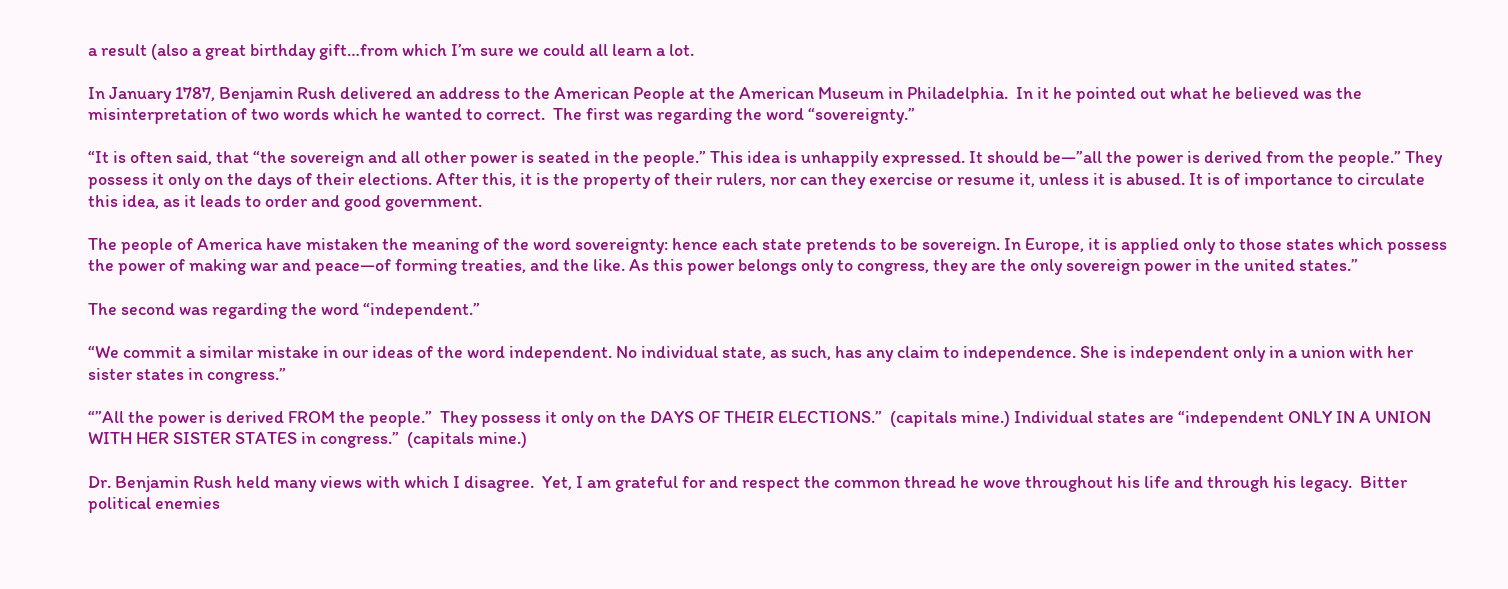a result (also a great birthday gift…from which I’m sure we could all learn a lot.

In January 1787, Benjamin Rush delivered an address to the American People at the American Museum in Philadelphia.  In it he pointed out what he believed was the misinterpretation of two words which he wanted to correct.  The first was regarding the word “sovereignty.”

“It is often said, that “the sovereign and all other power is seated in the people.” This idea is unhappily expressed. It should be—”all the power is derived from the people.” They possess it only on the days of their elections. After this, it is the property of their rulers, nor can they exercise or resume it, unless it is abused. It is of importance to circulate this idea, as it leads to order and good government.

The people of America have mistaken the meaning of the word sovereignty: hence each state pretends to be sovereign. In Europe, it is applied only to those states which possess the power of making war and peace—of forming treaties, and the like. As this power belongs only to congress, they are the only sovereign power in the united states.”

The second was regarding the word “independent.”

“We commit a similar mistake in our ideas of the word independent. No individual state, as such, has any claim to independence. She is independent only in a union with her sister states in congress.”

“”All the power is derived FROM the people.”  They possess it only on the DAYS OF THEIR ELECTIONS.”  (capitals mine.) Individual states are “independent ONLY IN A UNION WITH HER SISTER STATES in congress.”  (capitals mine.)

Dr. Benjamin Rush held many views with which I disagree.  Yet, I am grateful for and respect the common thread he wove throughout his life and through his legacy.  Bitter political enemies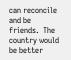can reconcile and be friends.  The country would be better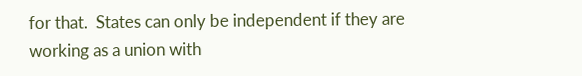for that.  States can only be independent if they are working as a union with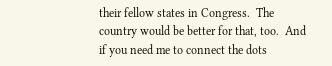their fellow states in Congress.  The country would be better for that, too.  And if you need me to connect the dots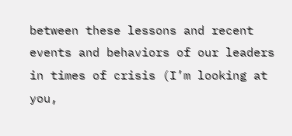between these lessons and recent events and behaviors of our leaders in times of crisis (I’m looking at you,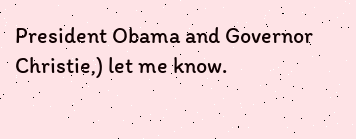President Obama and Governor Christie,) let me know.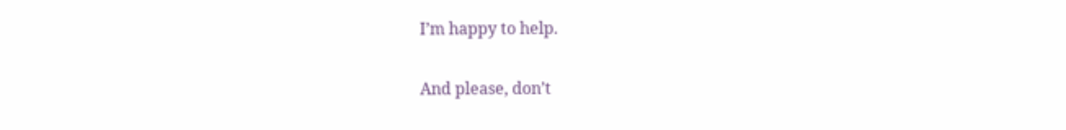I’m happy to help.

And please, don’t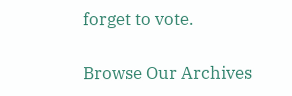forget to vote.

Browse Our Archives